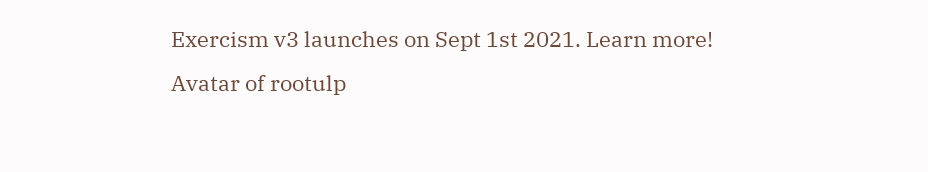Exercism v3 launches on Sept 1st 2021. Learn more!
Avatar of rootulp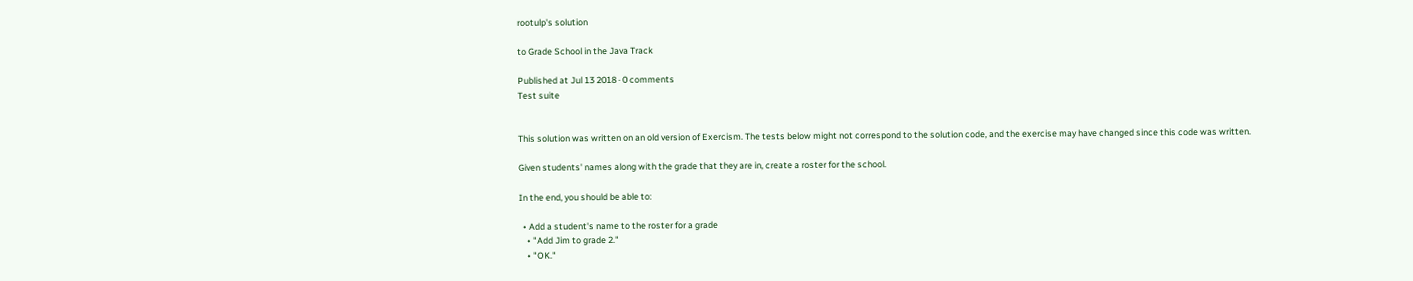rootulp's solution

to Grade School in the Java Track

Published at Jul 13 2018 · 0 comments
Test suite


This solution was written on an old version of Exercism. The tests below might not correspond to the solution code, and the exercise may have changed since this code was written.

Given students' names along with the grade that they are in, create a roster for the school.

In the end, you should be able to:

  • Add a student's name to the roster for a grade
    • "Add Jim to grade 2."
    • "OK."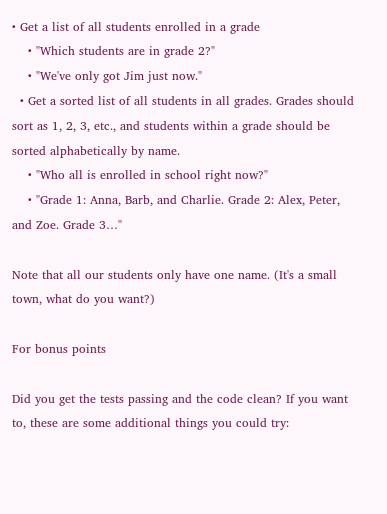• Get a list of all students enrolled in a grade
    • "Which students are in grade 2?"
    • "We've only got Jim just now."
  • Get a sorted list of all students in all grades. Grades should sort as 1, 2, 3, etc., and students within a grade should be sorted alphabetically by name.
    • "Who all is enrolled in school right now?"
    • "Grade 1: Anna, Barb, and Charlie. Grade 2: Alex, Peter, and Zoe. Grade 3…"

Note that all our students only have one name. (It's a small town, what do you want?)

For bonus points

Did you get the tests passing and the code clean? If you want to, these are some additional things you could try: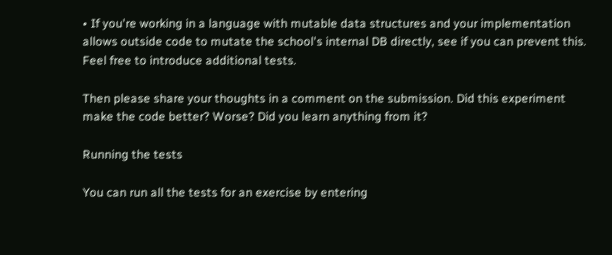• If you're working in a language with mutable data structures and your implementation allows outside code to mutate the school's internal DB directly, see if you can prevent this. Feel free to introduce additional tests.

Then please share your thoughts in a comment on the submission. Did this experiment make the code better? Worse? Did you learn anything from it?

Running the tests

You can run all the tests for an exercise by entering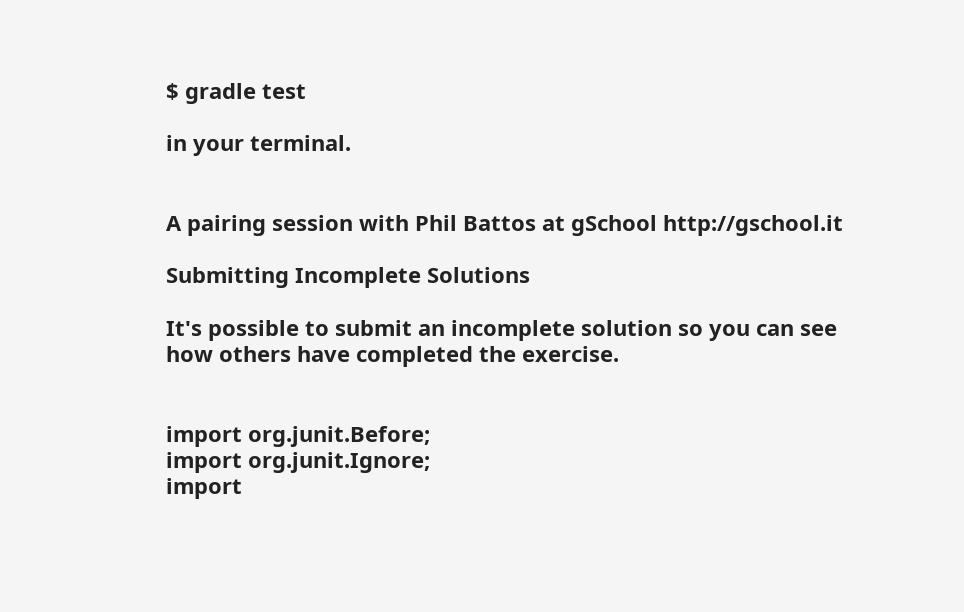$ gradle test

in your terminal.


A pairing session with Phil Battos at gSchool http://gschool.it

Submitting Incomplete Solutions

It's possible to submit an incomplete solution so you can see how others have completed the exercise.


import org.junit.Before;
import org.junit.Ignore;
import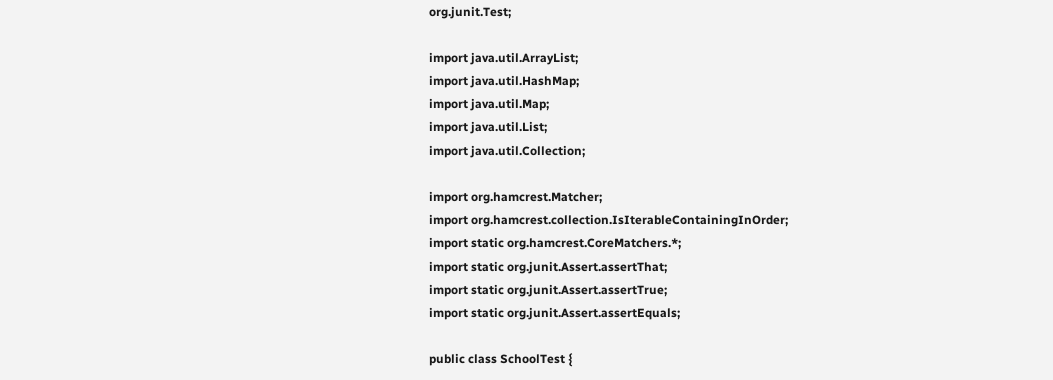org.junit.Test;

import java.util.ArrayList;
import java.util.HashMap;
import java.util.Map;
import java.util.List;
import java.util.Collection;

import org.hamcrest.Matcher;
import org.hamcrest.collection.IsIterableContainingInOrder;
import static org.hamcrest.CoreMatchers.*;
import static org.junit.Assert.assertThat;
import static org.junit.Assert.assertTrue;
import static org.junit.Assert.assertEquals;

public class SchoolTest {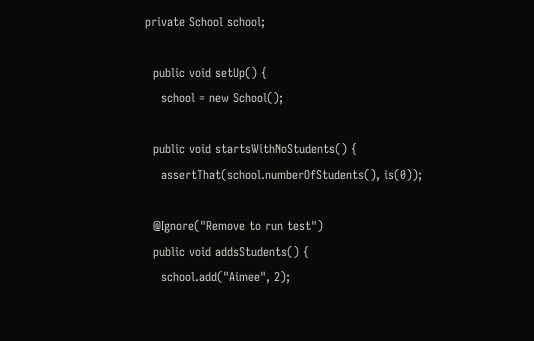private School school;

  public void setUp() {
    school = new School();

  public void startsWithNoStudents() {
    assertThat(school.numberOfStudents(), is(0));

  @Ignore("Remove to run test")
  public void addsStudents() {
    school.add("Aimee", 2);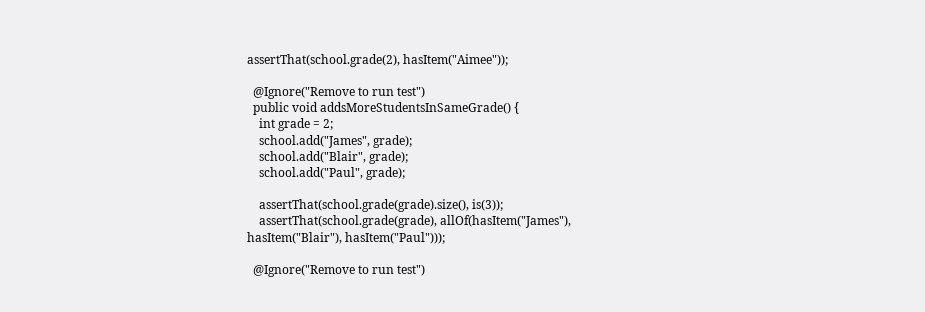assertThat(school.grade(2), hasItem("Aimee"));

  @Ignore("Remove to run test")
  public void addsMoreStudentsInSameGrade() {
    int grade = 2;
    school.add("James", grade);
    school.add("Blair", grade);
    school.add("Paul", grade);

    assertThat(school.grade(grade).size(), is(3));
    assertThat(school.grade(grade), allOf(hasItem("James"), hasItem("Blair"), hasItem("Paul")));

  @Ignore("Remove to run test")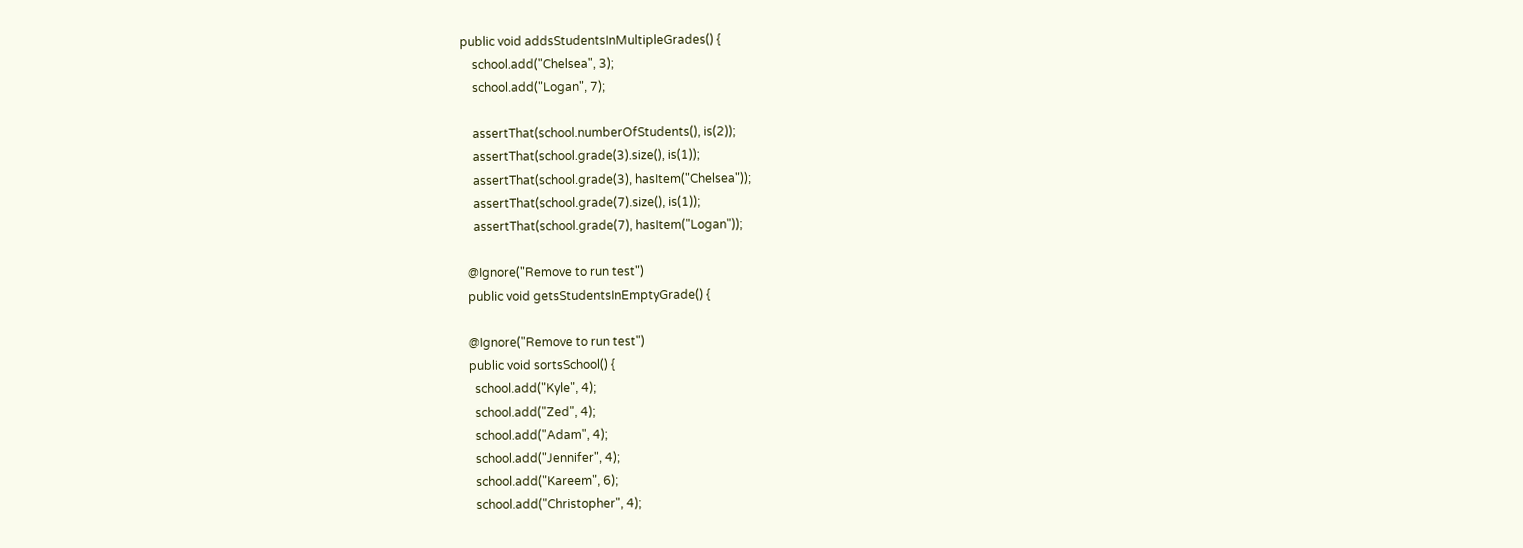public void addsStudentsInMultipleGrades() {
    school.add("Chelsea", 3);
    school.add("Logan", 7);

    assertThat(school.numberOfStudents(), is(2));
    assertThat(school.grade(3).size(), is(1));
    assertThat(school.grade(3), hasItem("Chelsea"));
    assertThat(school.grade(7).size(), is(1));
    assertThat(school.grade(7), hasItem("Logan"));

  @Ignore("Remove to run test")
  public void getsStudentsInEmptyGrade() {

  @Ignore("Remove to run test")
  public void sortsSchool() {
    school.add("Kyle", 4);
    school.add("Zed", 4);
    school.add("Adam", 4);
    school.add("Jennifer", 4);
    school.add("Kareem", 6);
    school.add("Christopher", 4);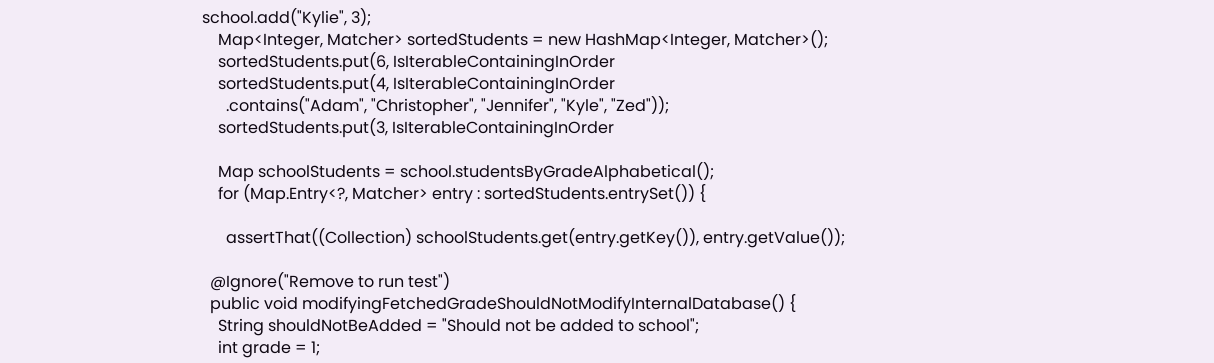school.add("Kylie", 3);
    Map<Integer, Matcher> sortedStudents = new HashMap<Integer, Matcher>();
    sortedStudents.put(6, IsIterableContainingInOrder
    sortedStudents.put(4, IsIterableContainingInOrder
      .contains("Adam", "Christopher", "Jennifer", "Kyle", "Zed"));
    sortedStudents.put(3, IsIterableContainingInOrder

    Map schoolStudents = school.studentsByGradeAlphabetical();
    for (Map.Entry<?, Matcher> entry : sortedStudents.entrySet()) {

      assertThat((Collection) schoolStudents.get(entry.getKey()), entry.getValue());

  @Ignore("Remove to run test")
  public void modifyingFetchedGradeShouldNotModifyInternalDatabase() {
    String shouldNotBeAdded = "Should not be added to school";
    int grade = 1;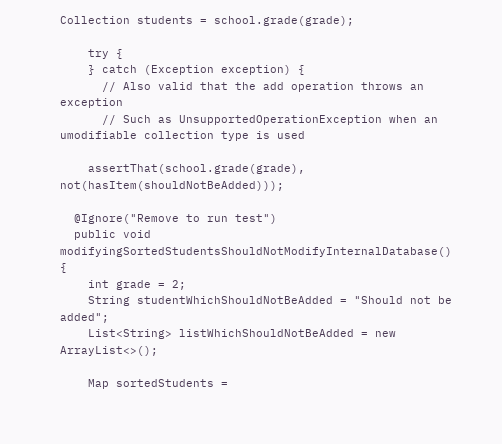Collection students = school.grade(grade);

    try {
    } catch (Exception exception) {
      // Also valid that the add operation throws an exception
      // Such as UnsupportedOperationException when an umodifiable collection type is used

    assertThat(school.grade(grade), not(hasItem(shouldNotBeAdded)));

  @Ignore("Remove to run test")
  public void modifyingSortedStudentsShouldNotModifyInternalDatabase() {
    int grade = 2;
    String studentWhichShouldNotBeAdded = "Should not be added";
    List<String> listWhichShouldNotBeAdded = new ArrayList<>();

    Map sortedStudents =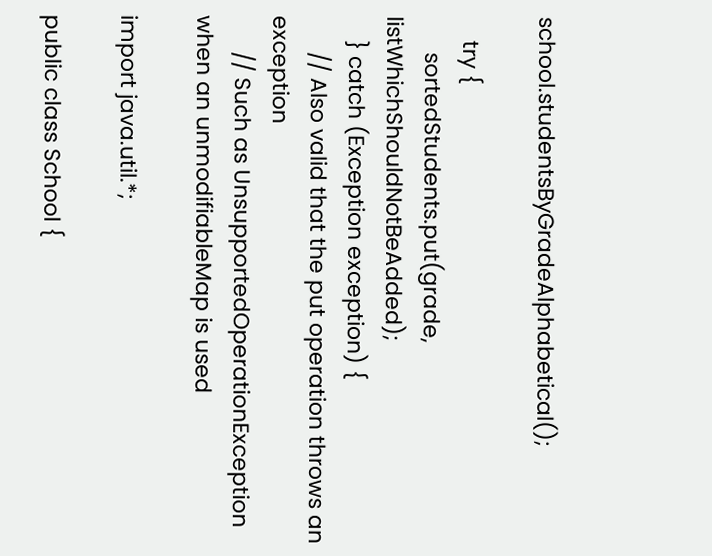school.studentsByGradeAlphabetical();

    try {
      sortedStudents.put(grade, listWhichShouldNotBeAdded);
    } catch (Exception exception) {
      // Also valid that the put operation throws an exception
      // Such as UnsupportedOperationException when an unmodifiableMap is used

import java.util.*;

public class School {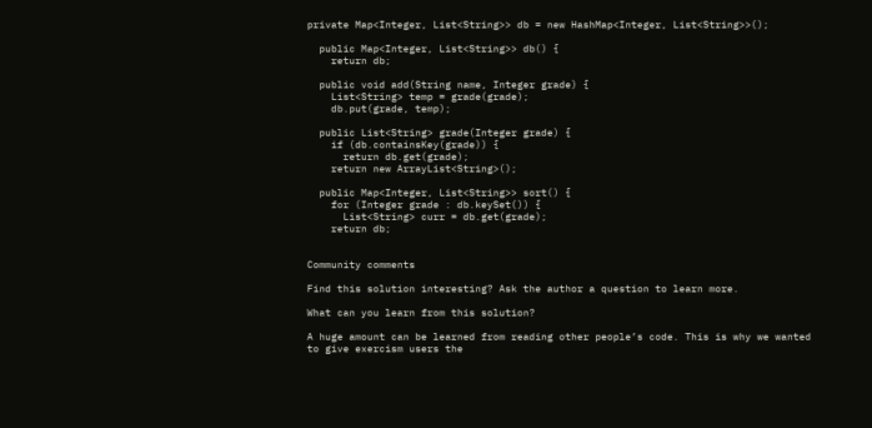private Map<Integer, List<String>> db = new HashMap<Integer, List<String>>();

  public Map<Integer, List<String>> db() {
    return db;

  public void add(String name, Integer grade) {
    List<String> temp = grade(grade);
    db.put(grade, temp);

  public List<String> grade(Integer grade) {
    if (db.containsKey(grade)) {
      return db.get(grade);
    return new ArrayList<String>();

  public Map<Integer, List<String>> sort() {
    for (Integer grade : db.keySet()) {
      List<String> curr = db.get(grade);
    return db;


Community comments

Find this solution interesting? Ask the author a question to learn more.

What can you learn from this solution?

A huge amount can be learned from reading other people’s code. This is why we wanted to give exercism users the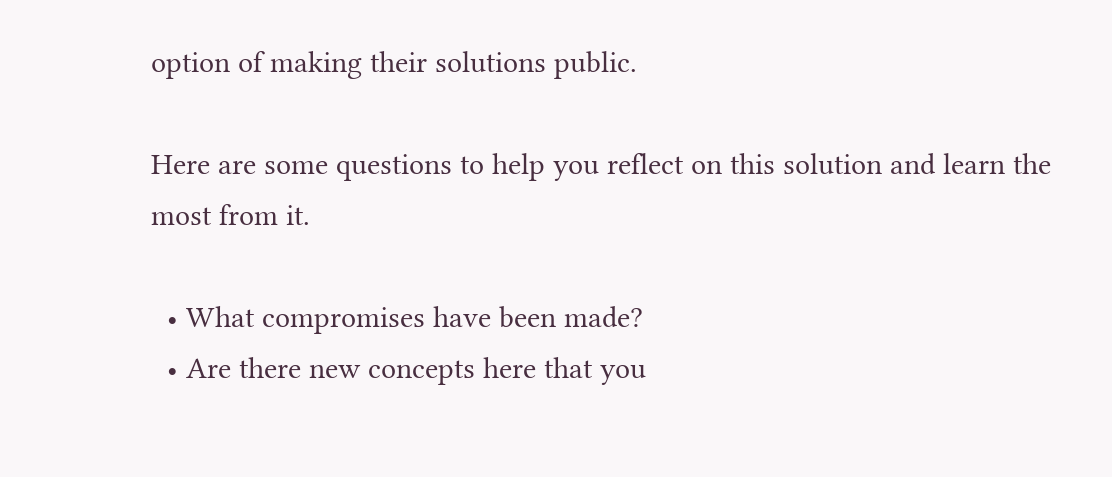option of making their solutions public.

Here are some questions to help you reflect on this solution and learn the most from it.

  • What compromises have been made?
  • Are there new concepts here that you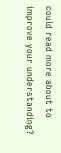could read more about to improve your understanding?